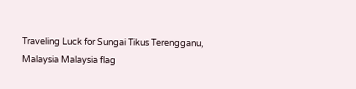Traveling Luck for Sungai Tikus Terengganu, Malaysia Malaysia flag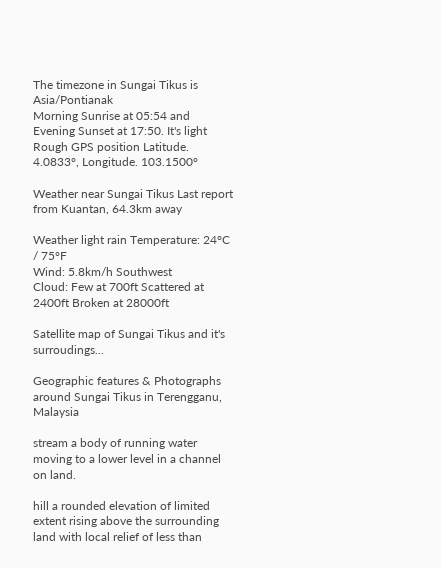The timezone in Sungai Tikus is Asia/Pontianak
Morning Sunrise at 05:54 and Evening Sunset at 17:50. It's light
Rough GPS position Latitude. 4.0833°, Longitude. 103.1500°

Weather near Sungai Tikus Last report from Kuantan, 64.3km away

Weather light rain Temperature: 24°C / 75°F
Wind: 5.8km/h Southwest
Cloud: Few at 700ft Scattered at 2400ft Broken at 28000ft

Satellite map of Sungai Tikus and it's surroudings...

Geographic features & Photographs around Sungai Tikus in Terengganu, Malaysia

stream a body of running water moving to a lower level in a channel on land.

hill a rounded elevation of limited extent rising above the surrounding land with local relief of less than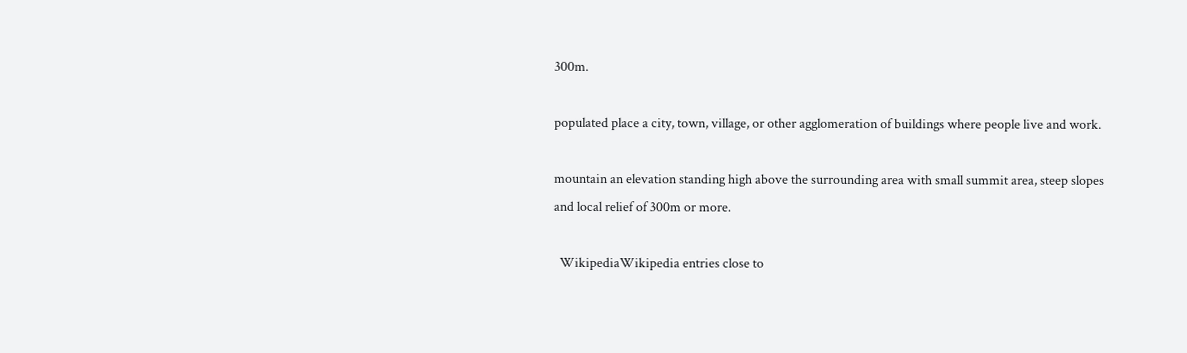300m.

populated place a city, town, village, or other agglomeration of buildings where people live and work.

mountain an elevation standing high above the surrounding area with small summit area, steep slopes and local relief of 300m or more.

  WikipediaWikipedia entries close to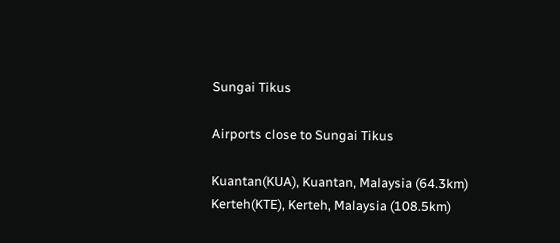Sungai Tikus

Airports close to Sungai Tikus

Kuantan(KUA), Kuantan, Malaysia (64.3km)
Kerteh(KTE), Kerteh, Malaysia (108.5km)